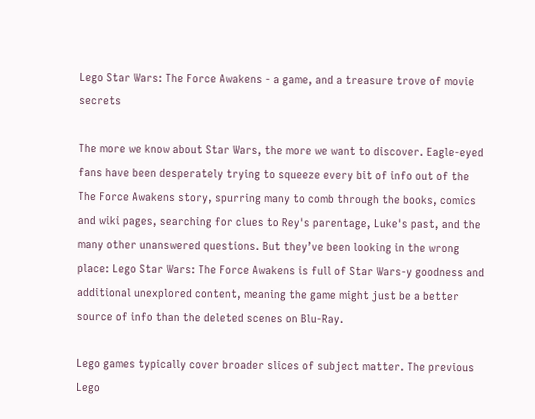Lego Star Wars: The Force Awakens - a game, and a treasure trove of movie secrets

The more we know about Star Wars, the more we want to discover. Eagle-eyed fans have been desperately trying to squeeze every bit of info out of the The Force Awakens story, spurring many to comb through the books, comics and wiki pages, searching for clues to Rey's parentage, Luke's past, and the many other unanswered questions. But they’ve been looking in the wrong place: Lego Star Wars: The Force Awakens is full of Star Wars-y goodness and additional unexplored content, meaning the game might just be a better source of info than the deleted scenes on Blu-Ray.

Lego games typically cover broader slices of subject matter. The previous Lego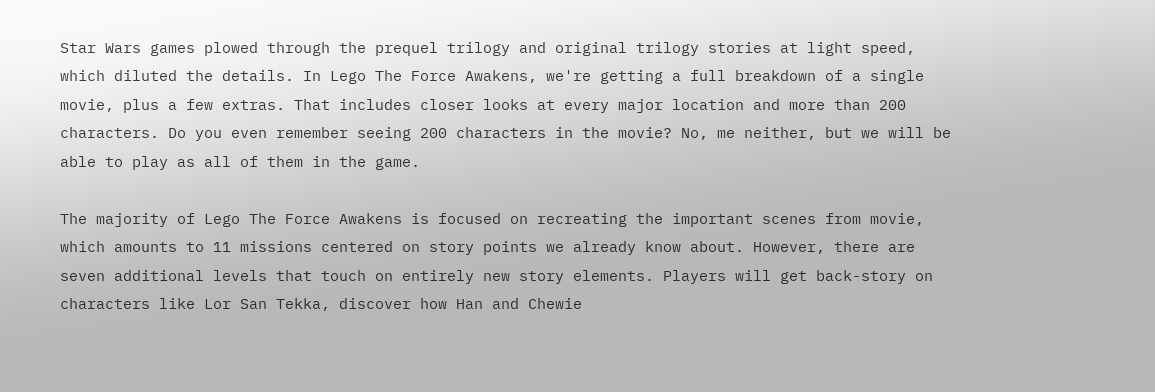Star Wars games plowed through the prequel trilogy and original trilogy stories at light speed, which diluted the details. In Lego The Force Awakens, we're getting a full breakdown of a single movie, plus a few extras. That includes closer looks at every major location and more than 200 characters. Do you even remember seeing 200 characters in the movie? No, me neither, but we will be able to play as all of them in the game.

The majority of Lego The Force Awakens is focused on recreating the important scenes from movie, which amounts to 11 missions centered on story points we already know about. However, there are seven additional levels that touch on entirely new story elements. Players will get back-story on characters like Lor San Tekka, discover how Han and Chewie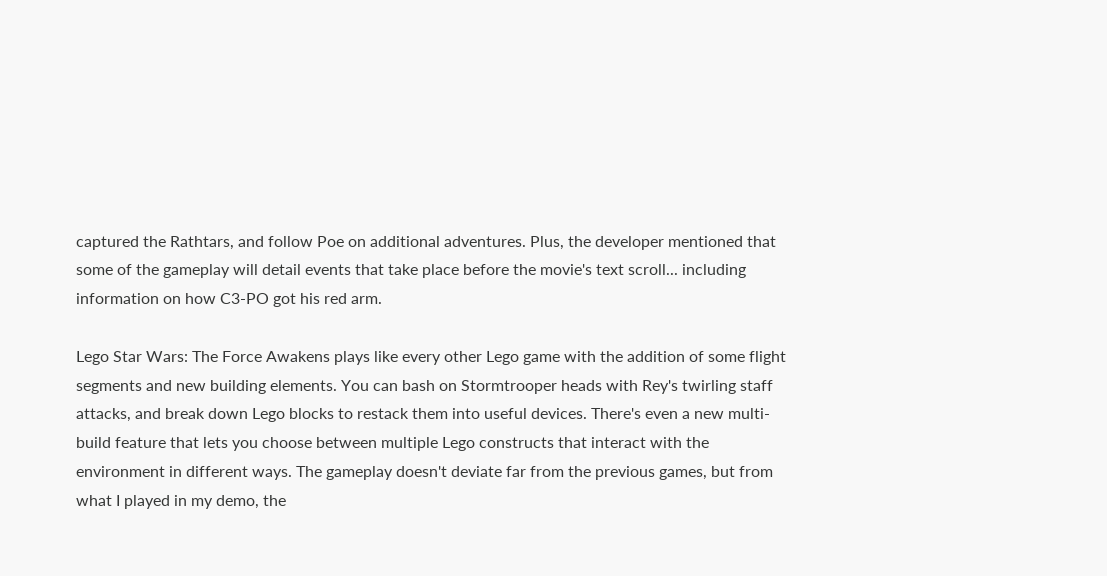captured the Rathtars, and follow Poe on additional adventures. Plus, the developer mentioned that some of the gameplay will detail events that take place before the movie's text scroll... including information on how C3-PO got his red arm.

Lego Star Wars: The Force Awakens plays like every other Lego game with the addition of some flight segments and new building elements. You can bash on Stormtrooper heads with Rey's twirling staff attacks, and break down Lego blocks to restack them into useful devices. There's even a new multi-build feature that lets you choose between multiple Lego constructs that interact with the environment in different ways. The gameplay doesn't deviate far from the previous games, but from what I played in my demo, the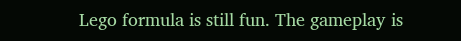Lego formula is still fun. The gameplay is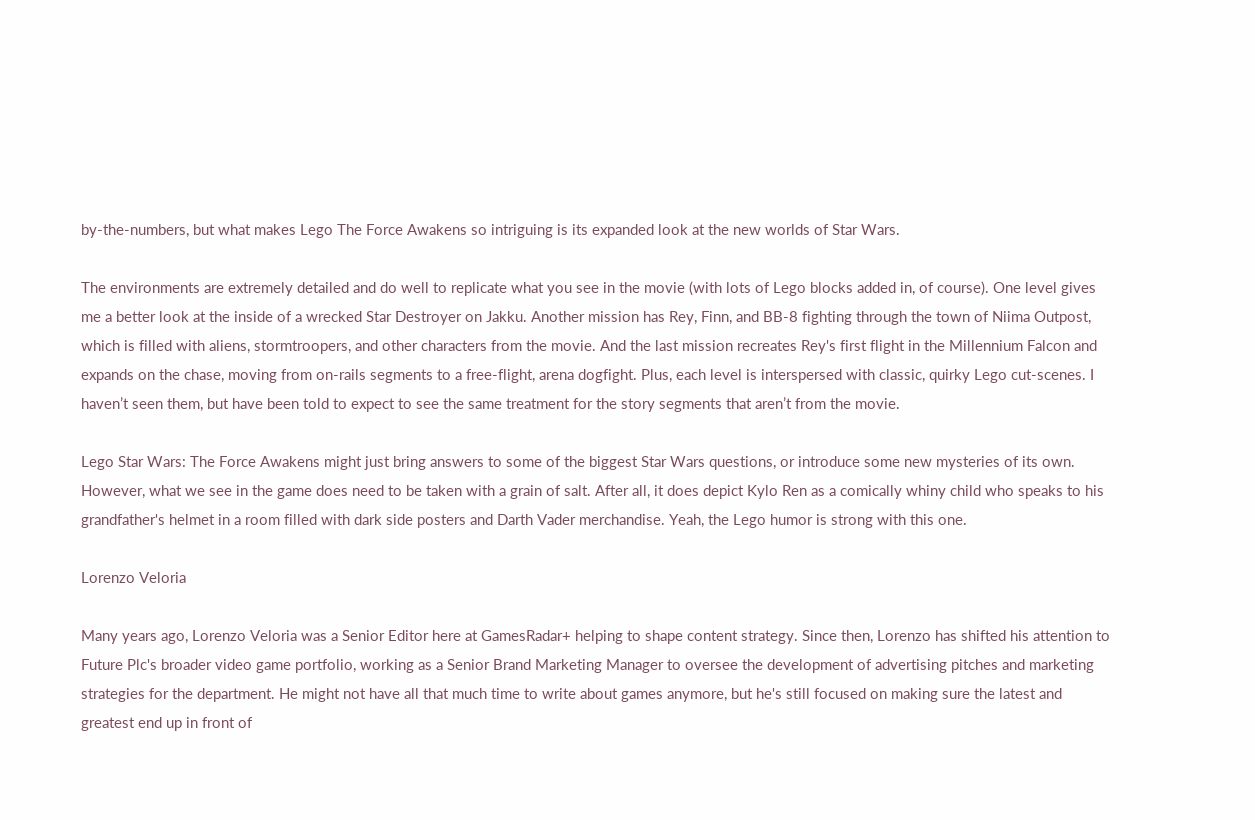by-the-numbers, but what makes Lego The Force Awakens so intriguing is its expanded look at the new worlds of Star Wars.

The environments are extremely detailed and do well to replicate what you see in the movie (with lots of Lego blocks added in, of course). One level gives me a better look at the inside of a wrecked Star Destroyer on Jakku. Another mission has Rey, Finn, and BB-8 fighting through the town of Niima Outpost, which is filled with aliens, stormtroopers, and other characters from the movie. And the last mission recreates Rey's first flight in the Millennium Falcon and expands on the chase, moving from on-rails segments to a free-flight, arena dogfight. Plus, each level is interspersed with classic, quirky Lego cut-scenes. I haven’t seen them, but have been told to expect to see the same treatment for the story segments that aren’t from the movie.

Lego Star Wars: The Force Awakens might just bring answers to some of the biggest Star Wars questions, or introduce some new mysteries of its own. However, what we see in the game does need to be taken with a grain of salt. After all, it does depict Kylo Ren as a comically whiny child who speaks to his grandfather's helmet in a room filled with dark side posters and Darth Vader merchandise. Yeah, the Lego humor is strong with this one.

Lorenzo Veloria

Many years ago, Lorenzo Veloria was a Senior Editor here at GamesRadar+ helping to shape content strategy. Since then, Lorenzo has shifted his attention to Future Plc's broader video game portfolio, working as a Senior Brand Marketing Manager to oversee the development of advertising pitches and marketing strategies for the department. He might not have all that much time to write about games anymore, but he's still focused on making sure the latest and greatest end up in front of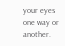your eyes one way or another.